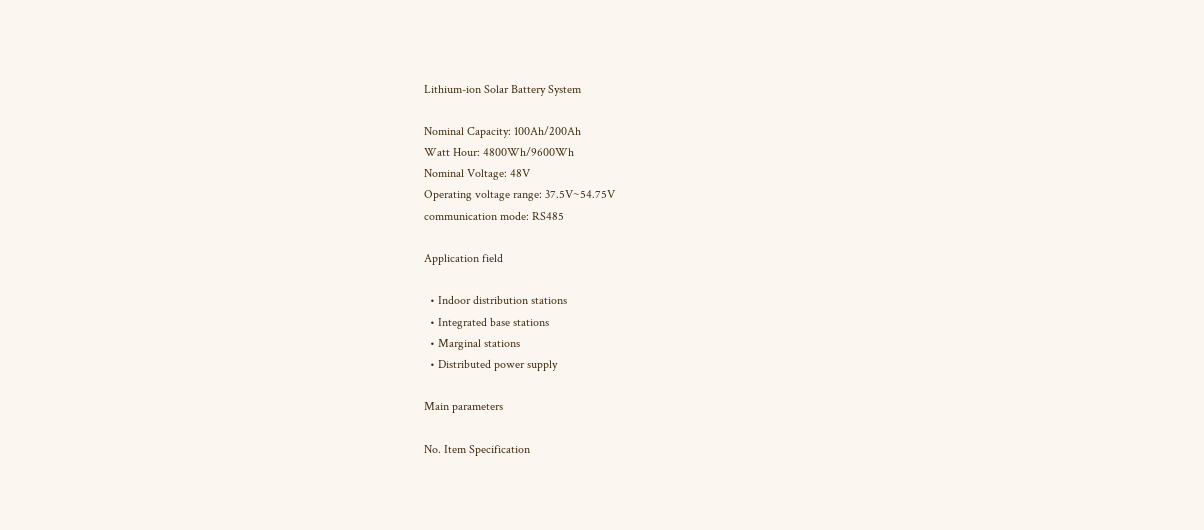Lithium-ion Solar Battery System

Nominal Capacity: 100Ah/200Ah
Watt Hour: 4800Wh/9600Wh
Nominal Voltage: 48V
Operating voltage range: 37.5V~54.75V
communication mode: RS485

Application field

  • Indoor distribution stations
  • Integrated base stations
  • Marginal stations
  • Distributed power supply

Main parameters

No. Item Specification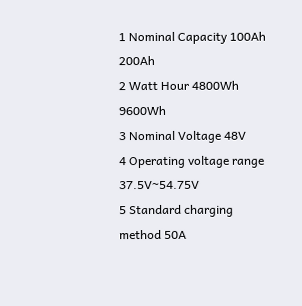1 Nominal Capacity 100Ah 200Ah
2 Watt Hour 4800Wh 9600Wh
3 Nominal Voltage 48V
4 Operating voltage range 37.5V~54.75V
5 Standard charging method 50A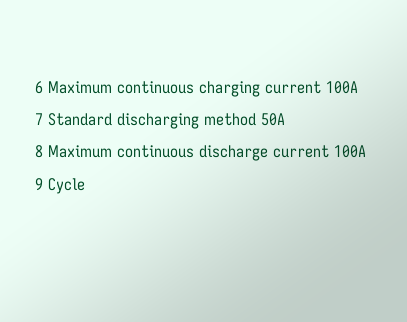6 Maximum continuous charging current 100A
7 Standard discharging method 50A
8 Maximum continuous discharge current 100A
9 Cycle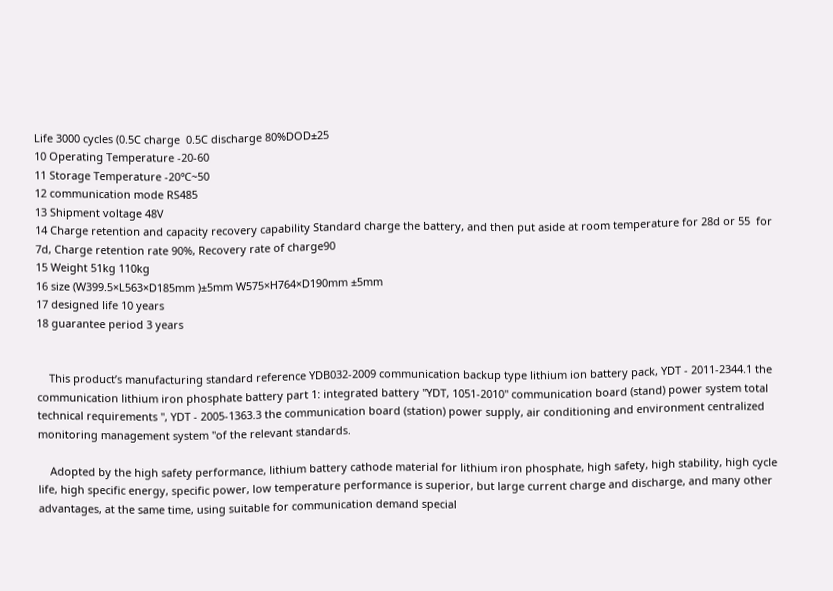Life 3000 cycles (0.5C charge  0.5C discharge 80%DOD±25
10 Operating Temperature -20-60
11 Storage Temperature -20℃~50
12 communication mode RS485
13 Shipment voltage 48V
14 Charge retention and capacity recovery capability Standard charge the battery, and then put aside at room temperature for 28d or 55  for 7d, Charge retention rate 90%, Recovery rate of charge90
15 Weight 51kg 110kg
16 size (W399.5×L563×D185mm )±5mm W575×H764×D190mm ±5mm
17 designed life 10 years
18 guarantee period 3 years


    This product’s manufacturing standard reference YDB032-2009 communication backup type lithium ion battery pack, YDT - 2011-2344.1 the communication lithium iron phosphate battery part 1: integrated battery "YDT, 1051-2010" communication board (stand) power system total technical requirements ", YDT - 2005-1363.3 the communication board (station) power supply, air conditioning and environment centralized monitoring management system "of the relevant standards.

    Adopted by the high safety performance, lithium battery cathode material for lithium iron phosphate, high safety, high stability, high cycle life, high specific energy, specific power, low temperature performance is superior, but large current charge and discharge, and many other advantages, at the same time, using suitable for communication demand special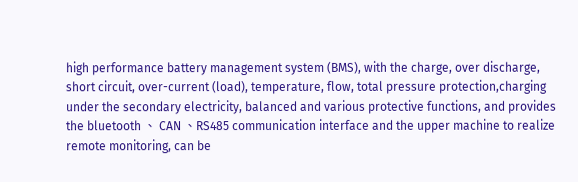high performance battery management system (BMS), with the charge, over discharge, short circuit, over-current (load), temperature, flow, total pressure protection,charging under the secondary electricity, balanced and various protective functions, and provides the bluetooth 、 CAN 、RS485 communication interface and the upper machine to realize remote monitoring, can be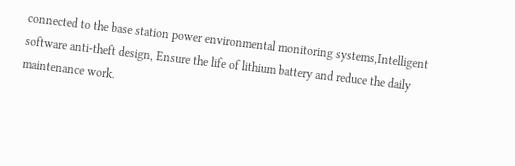connected to the base station power environmental monitoring systems,Intelligent software anti-theft design, Ensure the life of lithium battery and reduce the daily maintenance work.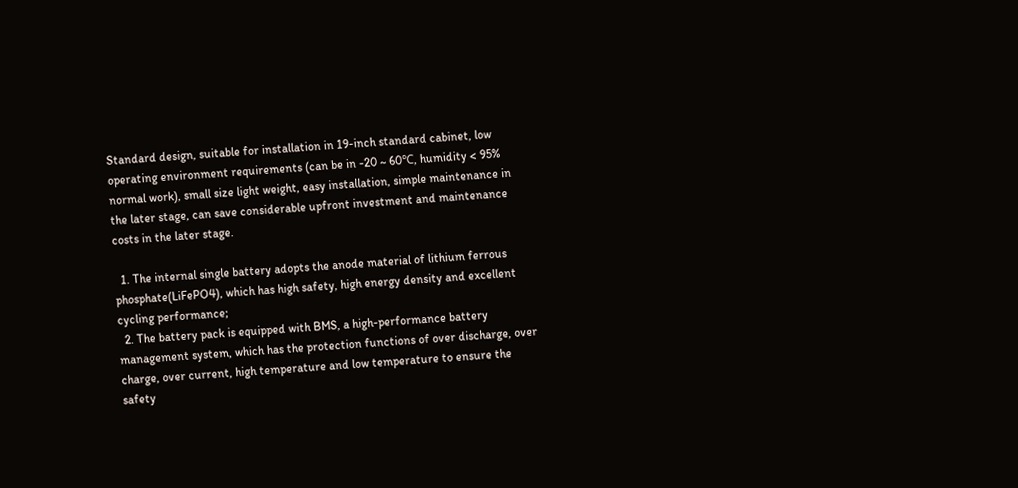Standard design, suitable for installation in 19-inch standard cabinet, low operating environment requirements (can be in -20 ~ 60℃, humidity < 95% normal work), small size light weight, easy installation, simple maintenance in the later stage, can save considerable upfront investment and maintenance costs in the later stage.

  1. The internal single battery adopts the anode material of lithium ferrous phosphate(LiFePO4), which has high safety, high energy density and excellent cycling performance;
  2. The battery pack is equipped with BMS, a high-performance battery management system, which has the protection functions of over discharge, over charge, over current, high temperature and low temperature to ensure the safety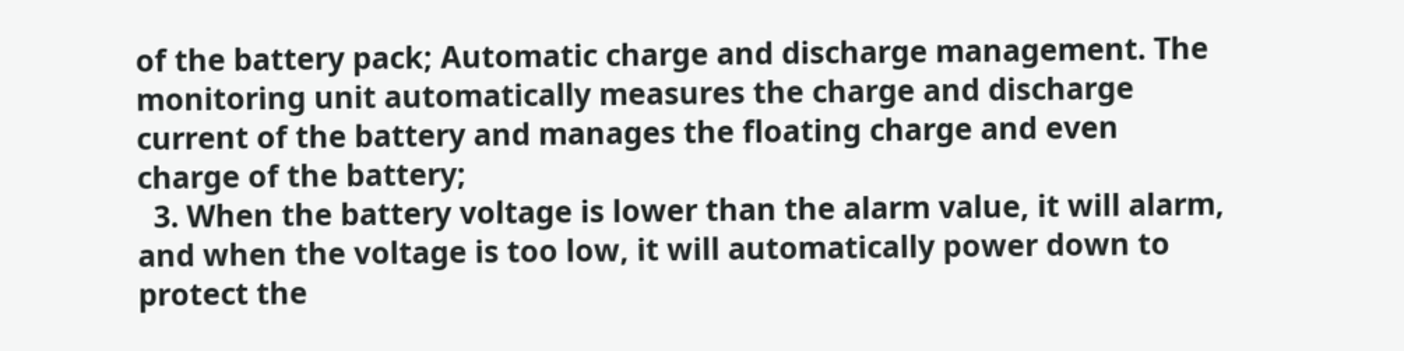of the battery pack; Automatic charge and discharge management. The monitoring unit automatically measures the charge and discharge current of the battery and manages the floating charge and even charge of the battery;
  3. When the battery voltage is lower than the alarm value, it will alarm, and when the voltage is too low, it will automatically power down to protect the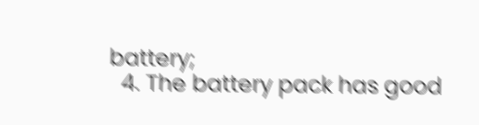battery;
  4. The battery pack has good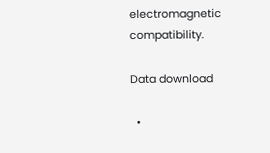electromagnetic compatibility.

Data download

  •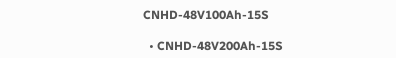CNHD-48V100Ah-15S

  • CNHD-48V200Ah-15S